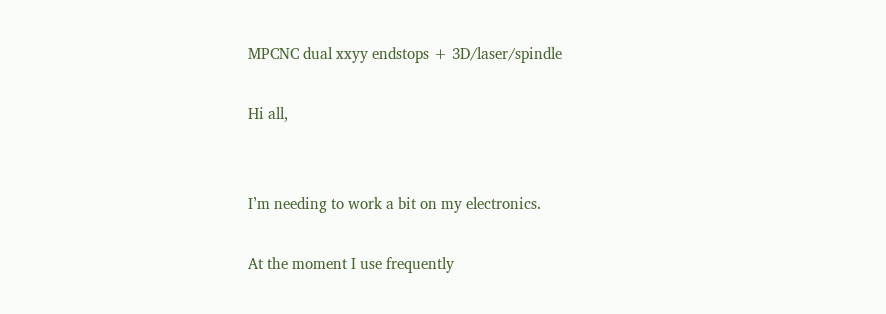MPCNC dual xxyy endstops + 3D/laser/spindle

Hi all,


I’m needing to work a bit on my electronics.

At the moment I use frequently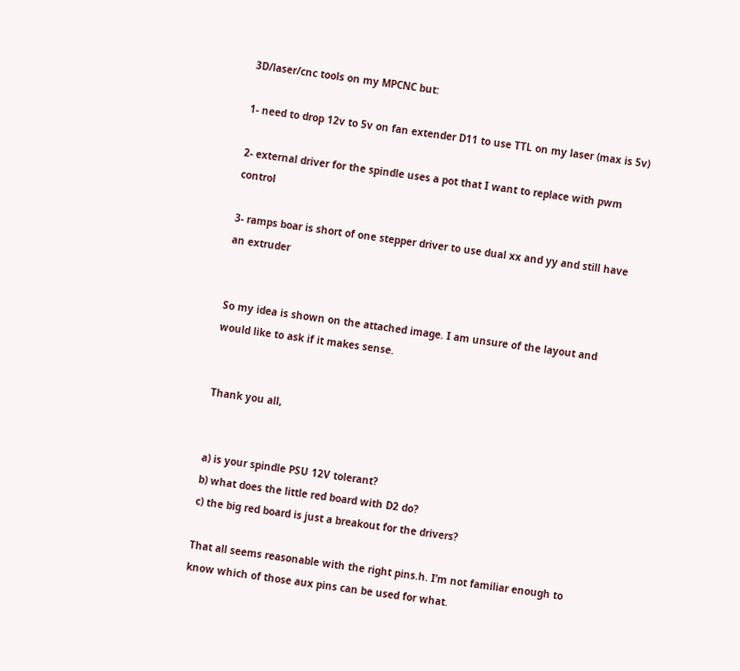3D/laser/cnc tools on my MPCNC but:

1- need to drop 12v to 5v on fan extender D11 to use TTL on my laser (max is 5v)

2- external driver for the spindle uses a pot that I want to replace with pwm control

3- ramps boar is short of one stepper driver to use dual xx and yy and still have an extruder


So my idea is shown on the attached image. I am unsure of the layout and would like to ask if it makes sense.


Thank you all,


a) is your spindle PSU 12V tolerant?
b) what does the little red board with D2 do?
c) the big red board is just a breakout for the drivers?

That all seems reasonable with the right pins.h. I’m not familiar enough to know which of those aux pins can be used for what.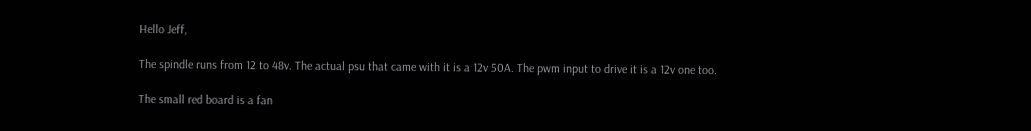Hello Jeff,

The spindle runs from 12 to 48v. The actual psu that came with it is a 12v 50A. The pwm input to drive it is a 12v one too.

The small red board is a fan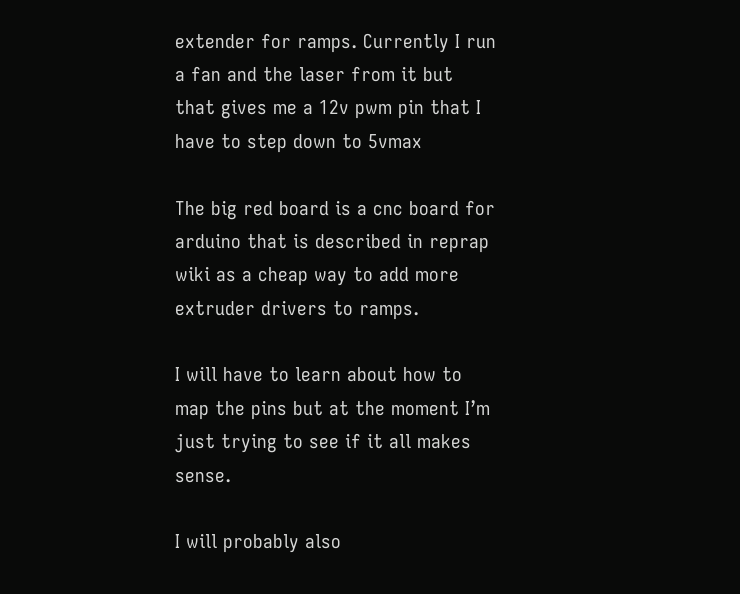extender for ramps. Currently I run a fan and the laser from it but that gives me a 12v pwm pin that I have to step down to 5vmax

The big red board is a cnc board for arduino that is described in reprap wiki as a cheap way to add more extruder drivers to ramps.

I will have to learn about how to map the pins but at the moment I’m just trying to see if it all makes sense.

I will probably also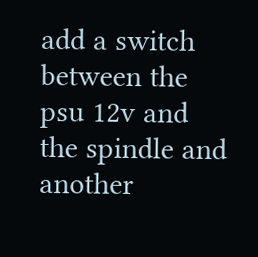add a switch between the psu 12v and the spindle and another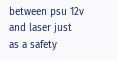between psu 12v and laser just as a safety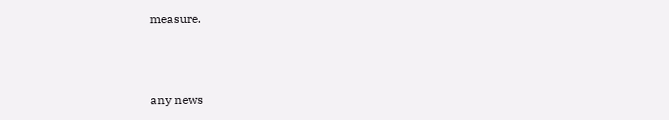measure.



any news